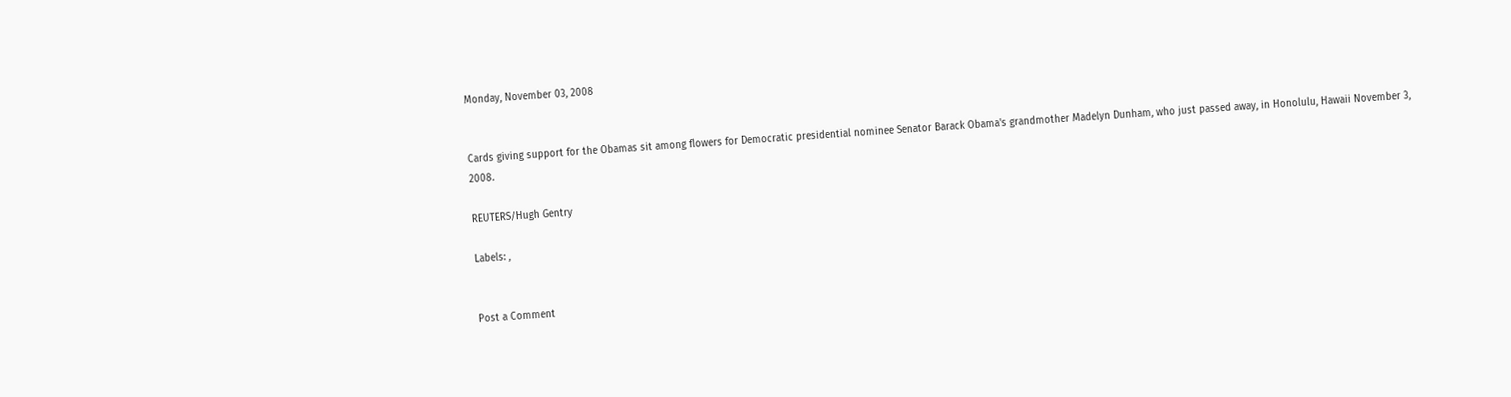Monday, November 03, 2008


Cards giving support for the Obamas sit among flowers for Democratic presidential nominee Senator Barack Obama's grandmother Madelyn Dunham, who just passed away, in Honolulu, Hawaii November 3, 2008.

REUTERS/Hugh Gentry

Labels: ,


Post a Comment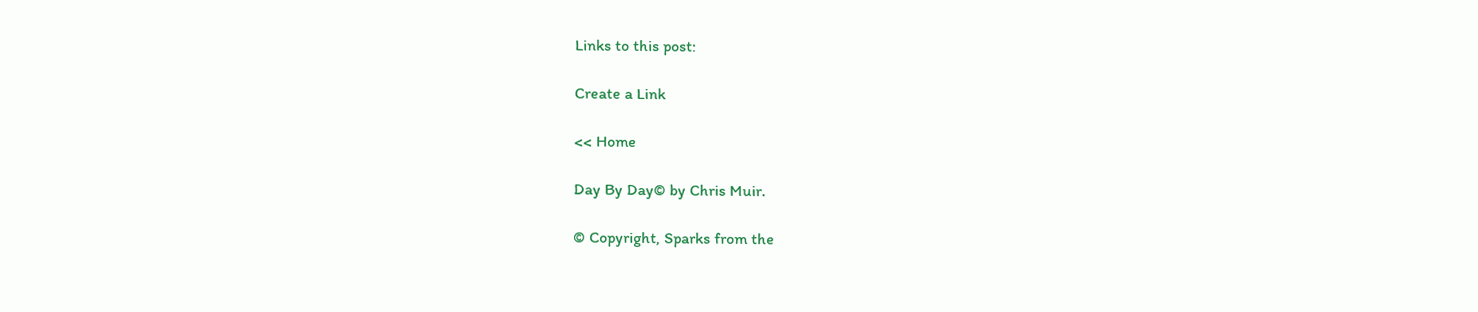Links to this post:

Create a Link

<< Home

Day By Day© by Chris Muir.

© Copyright, Sparks from the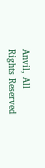Anvil, All Rights Reserved